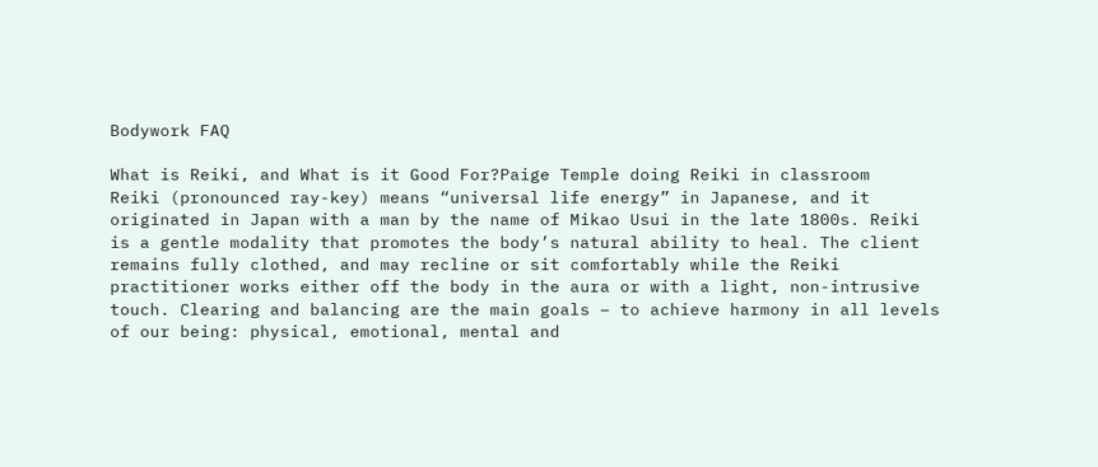Bodywork FAQ

What is Reiki, and What is it Good For?Paige Temple doing Reiki in classroom
Reiki (pronounced ray-key) means “universal life energy” in Japanese, and it originated in Japan with a man by the name of Mikao Usui in the late 1800s. Reiki is a gentle modality that promotes the body’s natural ability to heal. The client remains fully clothed, and may recline or sit comfortably while the Reiki practitioner works either off the body in the aura or with a light, non-intrusive touch. Clearing and balancing are the main goals – to achieve harmony in all levels of our being: physical, emotional, mental and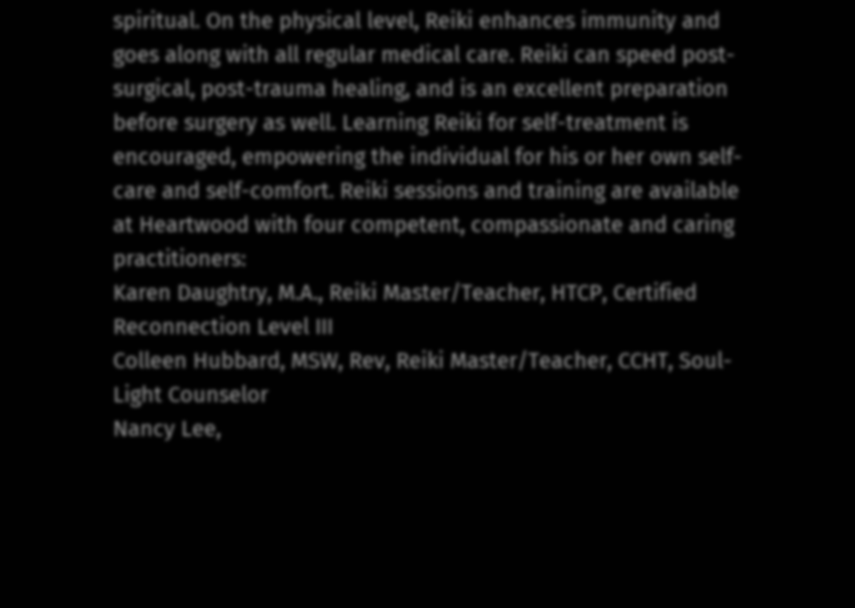spiritual. On the physical level, Reiki enhances immunity and goes along with all regular medical care. Reiki can speed post-surgical, post-trauma healing, and is an excellent preparation before surgery as well. Learning Reiki for self-treatment is encouraged, empowering the individual for his or her own self-care and self-comfort. Reiki sessions and training are available at Heartwood with four competent, compassionate and caring practitioners:
Karen Daughtry, M.A., Reiki Master/Teacher, HTCP, Certified Reconnection Level III
Colleen Hubbard, MSW, Rev, Reiki Master/Teacher, CCHT, Soul-Light Counselor
Nancy Lee,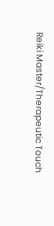Reiki Master/Therapeutic Touch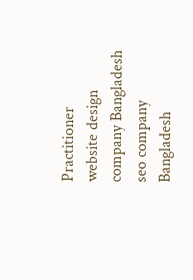Practitioner
website design company Bangladesh seo company Bangladesh